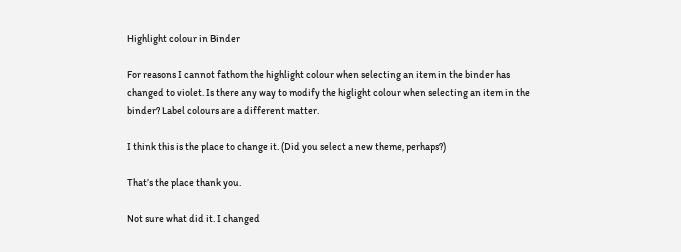Highlight colour in Binder

For reasons I cannot fathom the highlight colour when selecting an item in the binder has changed to violet. Is there any way to modify the higlight colour when selecting an item in the binder? Label colours are a different matter.

I think this is the place to change it. (Did you select a new theme, perhaps?)

That’s the place thank you.

Not sure what did it. I changed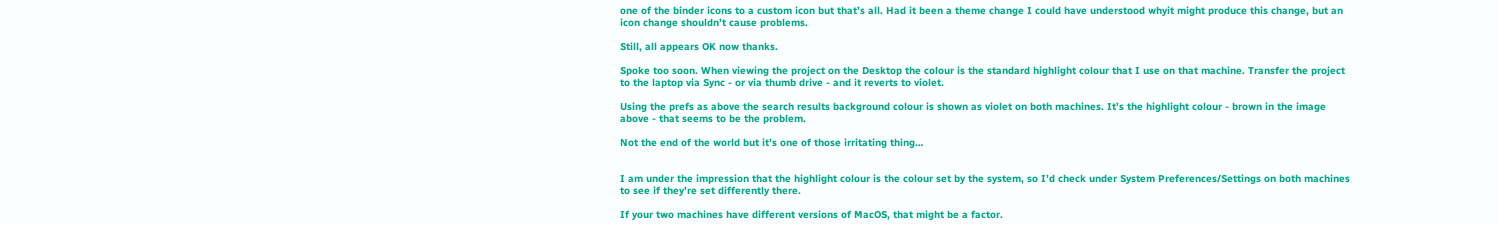one of the binder icons to a custom icon but that’s all. Had it been a theme change I could have understood whyit might produce this change, but an icon change shouldn’t cause problems.

Still, all appears OK now thanks.

Spoke too soon. When viewing the project on the Desktop the colour is the standard highlight colour that I use on that machine. Transfer the project to the laptop via Sync - or via thumb drive - and it reverts to violet.

Using the prefs as above the search results background colour is shown as violet on both machines. It’s the highlight colour - brown in the image above - that seems to be the problem.

Not the end of the world but it’s one of those irritating thing…


I am under the impression that the highlight colour is the colour set by the system, so I’d check under System Preferences/Settings on both machines to see if they’re set differently there.

If your two machines have different versions of MacOS, that might be a factor.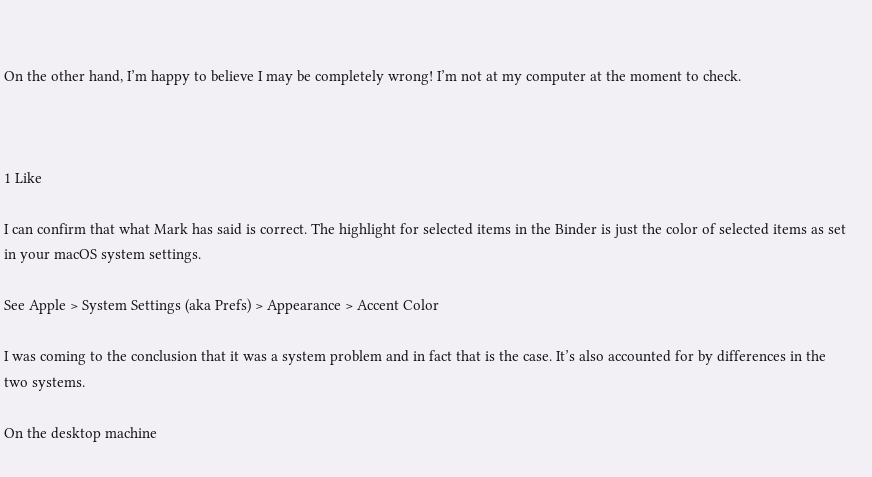On the other hand, I’m happy to believe I may be completely wrong! I’m not at my computer at the moment to check.



1 Like

I can confirm that what Mark has said is correct. The highlight for selected items in the Binder is just the color of selected items as set in your macOS system settings.

See Apple > System Settings (aka Prefs) > Appearance > Accent Color

I was coming to the conclusion that it was a system problem and in fact that is the case. It’s also accounted for by differences in the two systems.

On the desktop machine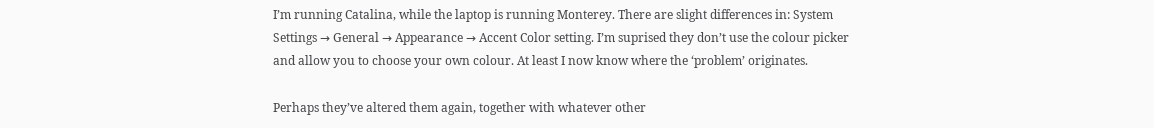I’m running Catalina, while the laptop is running Monterey. There are slight differences in: System Settings → General → Appearance → Accent Color setting. I’m suprised they don’t use the colour picker and allow you to choose your own colour. At least I now know where the ‘problem’ originates.

Perhaps they’ve altered them again, together with whatever other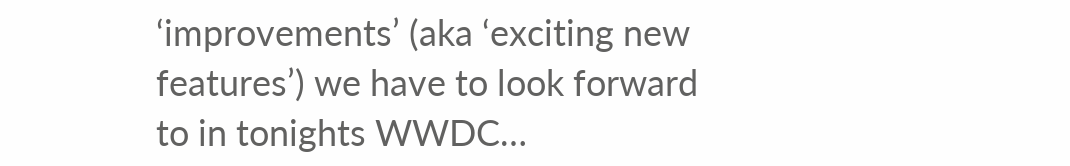‘improvements’ (aka ‘exciting new features’) we have to look forward to in tonights WWDC…